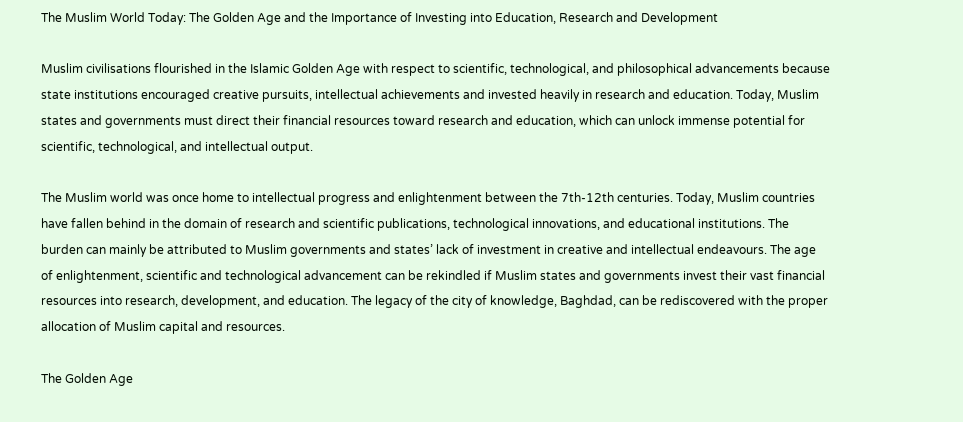The Muslim World Today: The Golden Age and the Importance of Investing into Education, Research and Development

Muslim civilisations flourished in the Islamic Golden Age with respect to scientific, technological, and philosophical advancements because state institutions encouraged creative pursuits, intellectual achievements and invested heavily in research and education. Today, Muslim states and governments must direct their financial resources toward research and education, which can unlock immense potential for scientific, technological, and intellectual output.

The Muslim world was once home to intellectual progress and enlightenment between the 7th-12th centuries. Today, Muslim countries have fallen behind in the domain of research and scientific publications, technological innovations, and educational institutions. The burden can mainly be attributed to Muslim governments and states’ lack of investment in creative and intellectual endeavours. The age of enlightenment, scientific and technological advancement can be rekindled if Muslim states and governments invest their vast financial resources into research, development, and education. The legacy of the city of knowledge, Baghdad, can be rediscovered with the proper allocation of Muslim capital and resources.

The Golden Age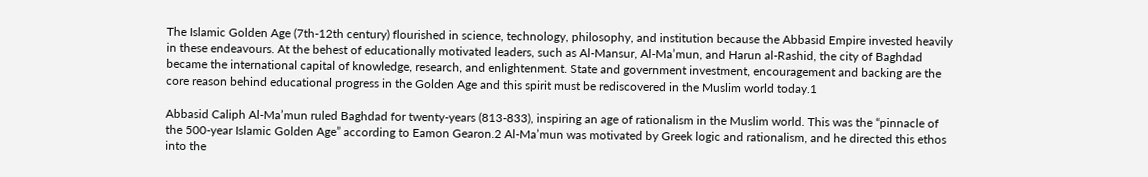The Islamic Golden Age (7th-12th century) flourished in science, technology, philosophy, and institution because the Abbasid Empire invested heavily in these endeavours. At the behest of educationally motivated leaders, such as Al-Mansur, Al-Ma’mun, and Harun al-Rashid, the city of Baghdad became the international capital of knowledge, research, and enlightenment. State and government investment, encouragement and backing are the core reason behind educational progress in the Golden Age and this spirit must be rediscovered in the Muslim world today.1

Abbasid Caliph Al-Ma’mun ruled Baghdad for twenty-years (813-833), inspiring an age of rationalism in the Muslim world. This was the “pinnacle of the 500-year Islamic Golden Age” according to Eamon Gearon.2 Al-Ma’mun was motivated by Greek logic and rationalism, and he directed this ethos into the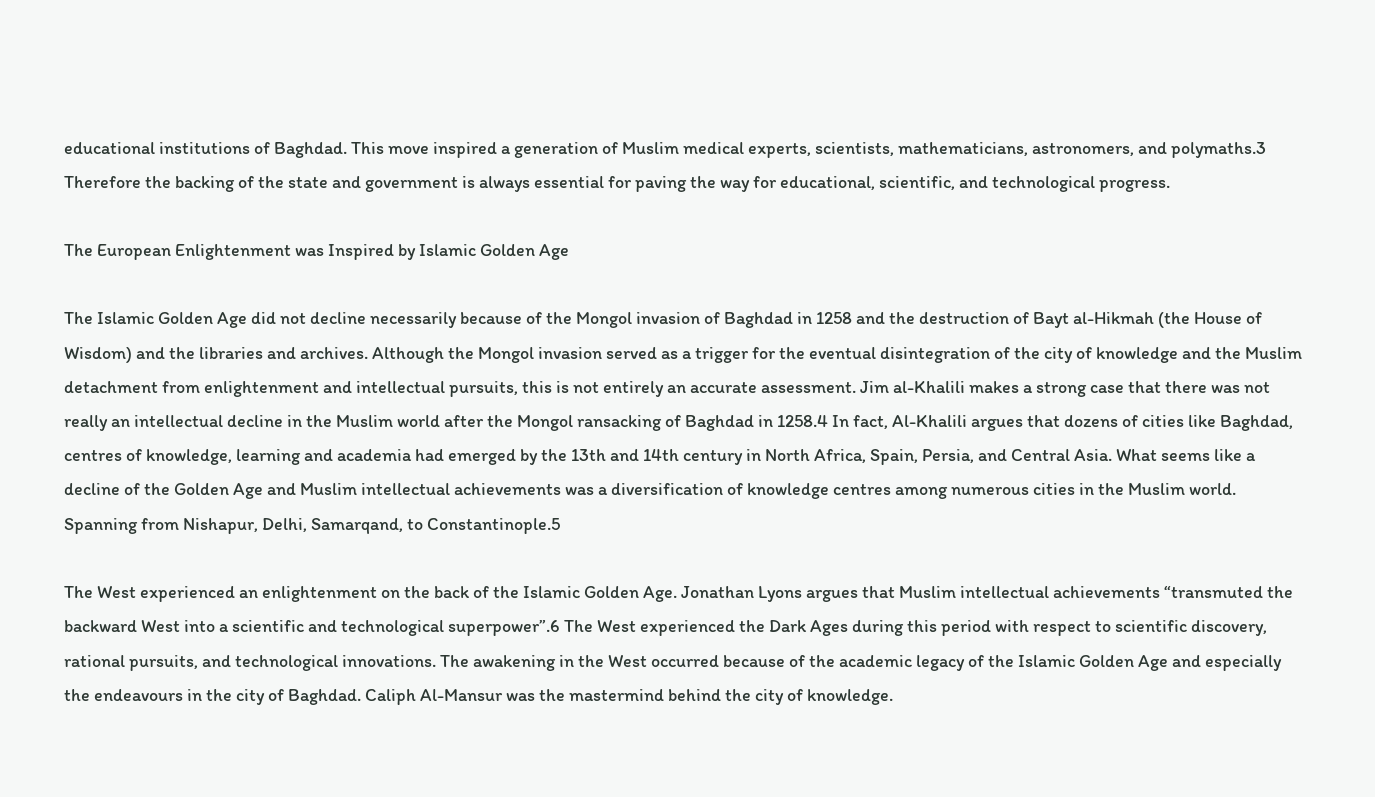educational institutions of Baghdad. This move inspired a generation of Muslim medical experts, scientists, mathematicians, astronomers, and polymaths.3 Therefore the backing of the state and government is always essential for paving the way for educational, scientific, and technological progress.

The European Enlightenment was Inspired by Islamic Golden Age

The Islamic Golden Age did not decline necessarily because of the Mongol invasion of Baghdad in 1258 and the destruction of Bayt al-Hikmah (the House of Wisdom) and the libraries and archives. Although the Mongol invasion served as a trigger for the eventual disintegration of the city of knowledge and the Muslim detachment from enlightenment and intellectual pursuits, this is not entirely an accurate assessment. Jim al-Khalili makes a strong case that there was not really an intellectual decline in the Muslim world after the Mongol ransacking of Baghdad in 1258.4 In fact, Al-Khalili argues that dozens of cities like Baghdad, centres of knowledge, learning and academia had emerged by the 13th and 14th century in North Africa, Spain, Persia, and Central Asia. What seems like a decline of the Golden Age and Muslim intellectual achievements was a diversification of knowledge centres among numerous cities in the Muslim world. Spanning from Nishapur, Delhi, Samarqand, to Constantinople.5

The West experienced an enlightenment on the back of the Islamic Golden Age. Jonathan Lyons argues that Muslim intellectual achievements “transmuted the backward West into a scientific and technological superpower”.6 The West experienced the Dark Ages during this period with respect to scientific discovery, rational pursuits, and technological innovations. The awakening in the West occurred because of the academic legacy of the Islamic Golden Age and especially the endeavours in the city of Baghdad. Caliph Al-Mansur was the mastermind behind the city of knowledge.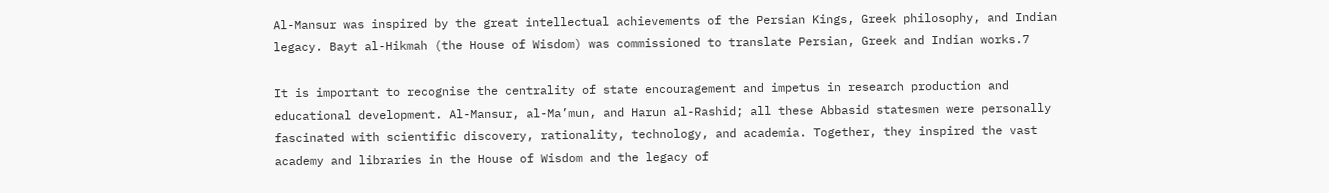Al-Mansur was inspired by the great intellectual achievements of the Persian Kings, Greek philosophy, and Indian legacy. Bayt al-Hikmah (the House of Wisdom) was commissioned to translate Persian, Greek and Indian works.7

It is important to recognise the centrality of state encouragement and impetus in research production and educational development. Al-Mansur, al-Ma’mun, and Harun al-Rashid; all these Abbasid statesmen were personally fascinated with scientific discovery, rationality, technology, and academia. Together, they inspired the vast academy and libraries in the House of Wisdom and the legacy of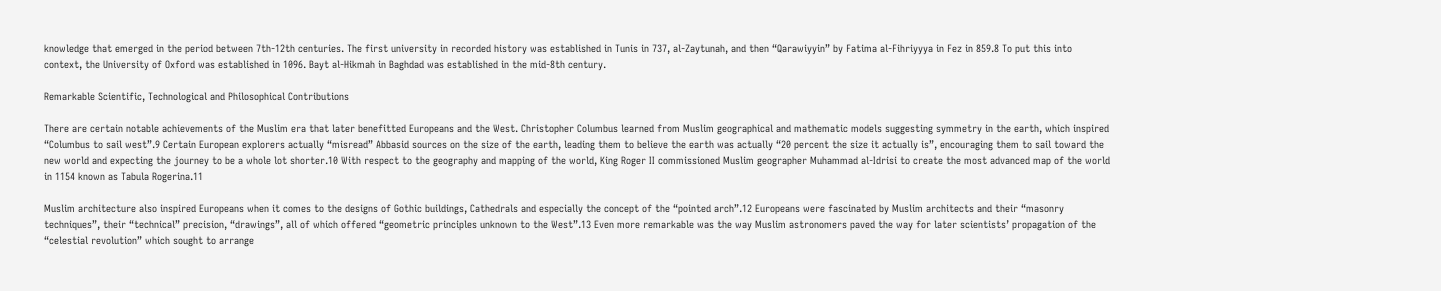knowledge that emerged in the period between 7th-12th centuries. The first university in recorded history was established in Tunis in 737, al-Zaytunah, and then “Qarawiyyin” by Fatima al-Fihriyyya in Fez in 859.8 To put this into context, the University of Oxford was established in 1096. Bayt al-Hikmah in Baghdad was established in the mid-8th century.

Remarkable Scientific, Technological and Philosophical Contributions

There are certain notable achievements of the Muslim era that later benefitted Europeans and the West. Christopher Columbus learned from Muslim geographical and mathematic models suggesting symmetry in the earth, which inspired “Columbus to sail west”.9 Certain European explorers actually “misread” Abbasid sources on the size of the earth, leading them to believe the earth was actually “20 percent the size it actually is”, encouraging them to sail toward the new world and expecting the journey to be a whole lot shorter.10 With respect to the geography and mapping of the world, King Roger II commissioned Muslim geographer Muhammad al-Idrisi to create the most advanced map of the world in 1154 known as Tabula Rogerina.11

Muslim architecture also inspired Europeans when it comes to the designs of Gothic buildings, Cathedrals and especially the concept of the “pointed arch”.12 Europeans were fascinated by Muslim architects and their “masonry techniques”, their “technical” precision, “drawings”, all of which offered “geometric principles unknown to the West”.13 Even more remarkable was the way Muslim astronomers paved the way for later scientists’ propagation of the “celestial revolution” which sought to arrange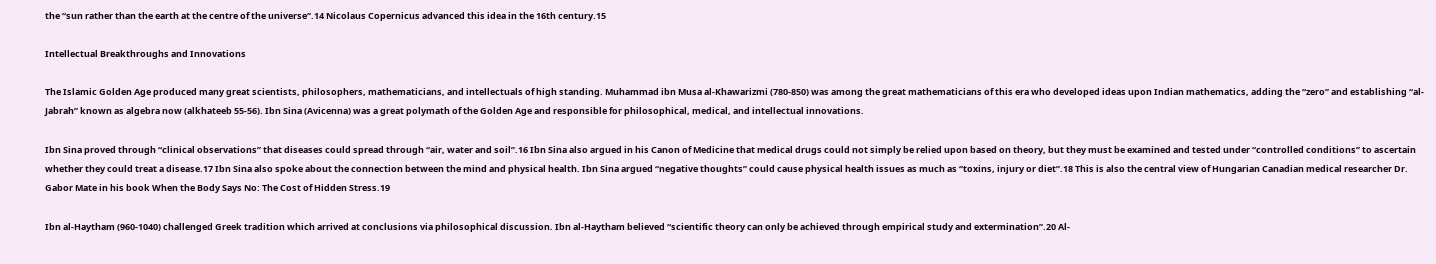the “sun rather than the earth at the centre of the universe”.14 Nicolaus Copernicus advanced this idea in the 16th century.15

Intellectual Breakthroughs and Innovations

The Islamic Golden Age produced many great scientists, philosophers, mathematicians, and intellectuals of high standing. Muhammad ibn Musa al-Khawarizmi (780-850) was among the great mathematicians of this era who developed ideas upon Indian mathematics, adding the “zero” and establishing “al-Jabrah” known as algebra now (alkhateeb 55-56). Ibn Sina (Avicenna) was a great polymath of the Golden Age and responsible for philosophical, medical, and intellectual innovations.

Ibn Sina proved through “clinical observations” that diseases could spread through “air, water and soil”.16 Ibn Sina also argued in his Canon of Medicine that medical drugs could not simply be relied upon based on theory, but they must be examined and tested under “controlled conditions” to ascertain whether they could treat a disease.17 Ibn Sina also spoke about the connection between the mind and physical health. Ibn Sina argued “negative thoughts” could cause physical health issues as much as “toxins, injury or diet”.18 This is also the central view of Hungarian Canadian medical researcher Dr. Gabor Mate in his book When the Body Says No: The Cost of Hidden Stress.19

Ibn al-Haytham (960-1040) challenged Greek tradition which arrived at conclusions via philosophical discussion. Ibn al-Haytham believed “scientific theory can only be achieved through empirical study and extermination”.20 Al-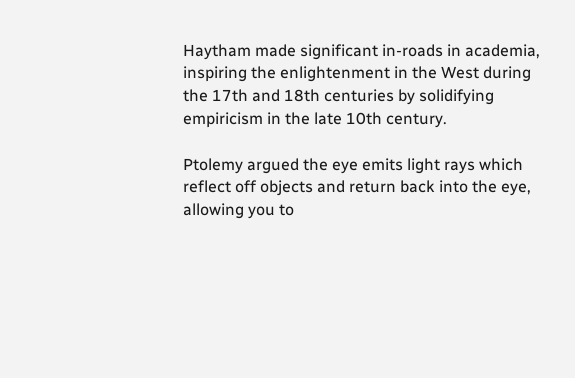Haytham made significant in-roads in academia, inspiring the enlightenment in the West during the 17th and 18th centuries by solidifying empiricism in the late 10th century.

Ptolemy argued the eye emits light rays which reflect off objects and return back into the eye, allowing you to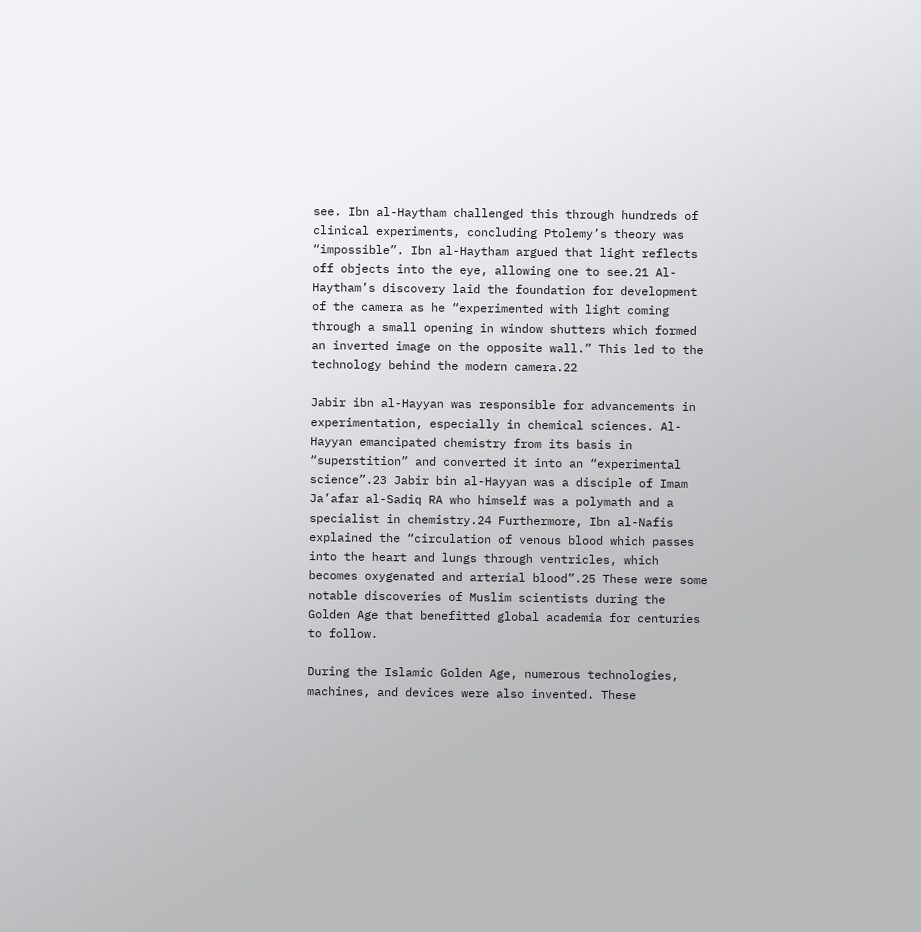see. Ibn al-Haytham challenged this through hundreds of clinical experiments, concluding Ptolemy’s theory was “impossible”. Ibn al-Haytham argued that light reflects off objects into the eye, allowing one to see.21 Al-Haytham’s discovery laid the foundation for development of the camera as he “experimented with light coming through a small opening in window shutters which formed an inverted image on the opposite wall.” This led to the technology behind the modern camera.22

Jabir ibn al-Hayyan was responsible for advancements in experimentation, especially in chemical sciences. Al-Hayyan emancipated chemistry from its basis in “superstition” and converted it into an “experimental science”.23 Jabir bin al-Hayyan was a disciple of Imam Ja’afar al-Sadiq RA who himself was a polymath and a specialist in chemistry.24 Furthermore, Ibn al-Nafis explained the “circulation of venous blood which passes into the heart and lungs through ventricles, which becomes oxygenated and arterial blood”.25 These were some notable discoveries of Muslim scientists during the Golden Age that benefitted global academia for centuries to follow.

During the Islamic Golden Age, numerous technologies, machines, and devices were also invented. These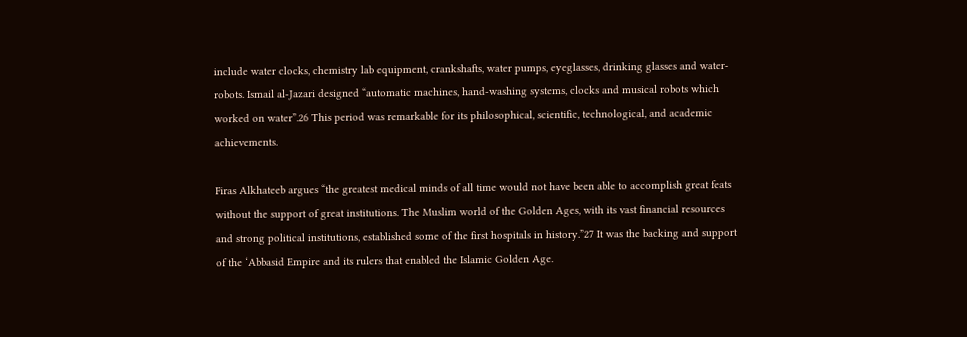include water clocks, chemistry lab equipment, crankshafts, water pumps, eyeglasses, drinking glasses and water-robots. Ismail al-Jazari designed “automatic machines, hand-washing systems, clocks and musical robots which worked on water”.26 This period was remarkable for its philosophical, scientific, technological, and academic achievements.

Firas Alkhateeb argues “the greatest medical minds of all time would not have been able to accomplish great feats without the support of great institutions. The Muslim world of the Golden Ages, with its vast financial resources and strong political institutions, established some of the first hospitals in history.”27 It was the backing and support of the ‘Abbasid Empire and its rulers that enabled the Islamic Golden Age.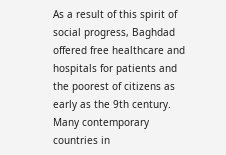As a result of this spirit of social progress, Baghdad offered free healthcare and hospitals for patients and the poorest of citizens as early as the 9th century. Many contemporary countries in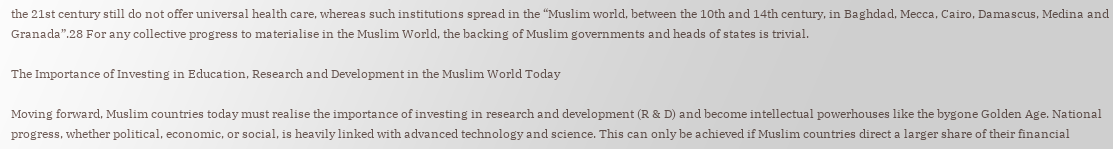the 21st century still do not offer universal health care, whereas such institutions spread in the “Muslim world, between the 10th and 14th century, in Baghdad, Mecca, Cairo, Damascus, Medina and Granada”.28 For any collective progress to materialise in the Muslim World, the backing of Muslim governments and heads of states is trivial.

The Importance of Investing in Education, Research and Development in the Muslim World Today

Moving forward, Muslim countries today must realise the importance of investing in research and development (R & D) and become intellectual powerhouses like the bygone Golden Age. National progress, whether political, economic, or social, is heavily linked with advanced technology and science. This can only be achieved if Muslim countries direct a larger share of their financial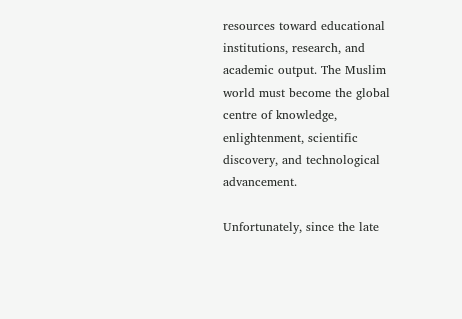resources toward educational institutions, research, and academic output. The Muslim world must become the global centre of knowledge, enlightenment, scientific discovery, and technological advancement.

Unfortunately, since the late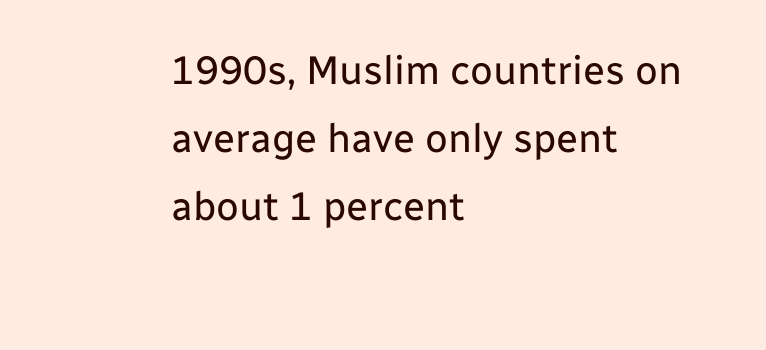1990s, Muslim countries on average have only spent about 1 percent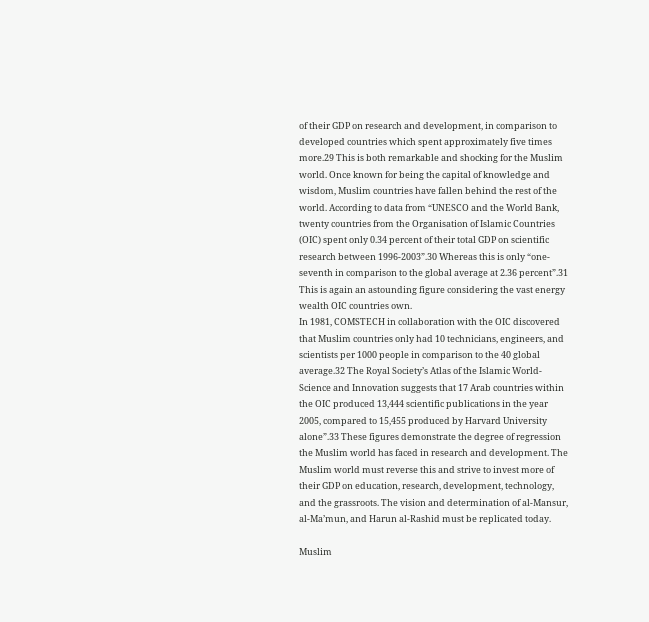of their GDP on research and development, in comparison to developed countries which spent approximately five times more.29 This is both remarkable and shocking for the Muslim world. Once known for being the capital of knowledge and wisdom, Muslim countries have fallen behind the rest of the world. According to data from “UNESCO and the World Bank, twenty countries from the Organisation of Islamic Countries (OIC) spent only 0.34 percent of their total GDP on scientific research between 1996-2003”.30 Whereas this is only “one-seventh in comparison to the global average at 2.36 percent”.31 This is again an astounding figure considering the vast energy wealth OIC countries own.
In 1981, COMSTECH in collaboration with the OIC discovered that Muslim countries only had 10 technicians, engineers, and scientists per 1000 people in comparison to the 40 global average.32 The Royal Society’s Atlas of the Islamic World-Science and Innovation suggests that 17 Arab countries within the OIC produced 13,444 scientific publications in the year 2005, compared to 15,455 produced by Harvard University alone”.33 These figures demonstrate the degree of regression the Muslim world has faced in research and development. The Muslim world must reverse this and strive to invest more of their GDP on education, research, development, technology, and the grassroots. The vision and determination of al-Mansur, al-Ma’mun, and Harun al-Rashid must be replicated today.

Muslim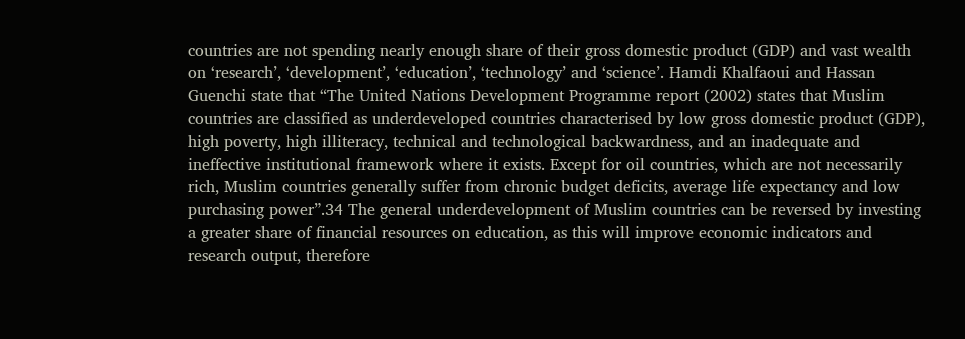countries are not spending nearly enough share of their gross domestic product (GDP) and vast wealth on ‘research’, ‘development’, ‘education’, ‘technology’ and ‘science’. Hamdi Khalfaoui and Hassan Guenchi state that “The United Nations Development Programme report (2002) states that Muslim countries are classified as underdeveloped countries characterised by low gross domestic product (GDP), high poverty, high illiteracy, technical and technological backwardness, and an inadequate and ineffective institutional framework where it exists. Except for oil countries, which are not necessarily rich, Muslim countries generally suffer from chronic budget deficits, average life expectancy and low purchasing power”.34 The general underdevelopment of Muslim countries can be reversed by investing a greater share of financial resources on education, as this will improve economic indicators and research output, therefore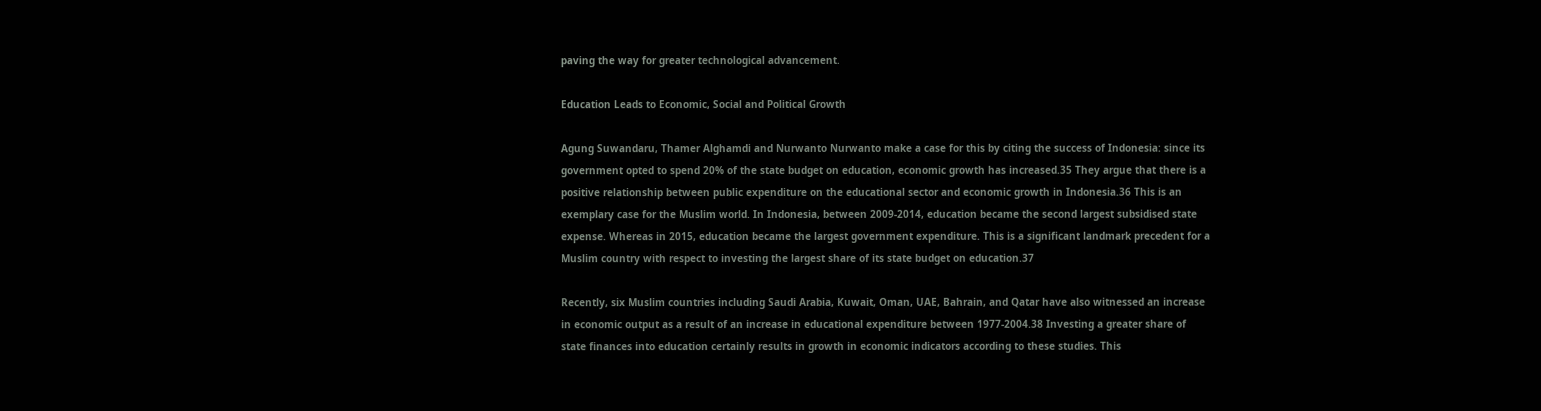paving the way for greater technological advancement.

Education Leads to Economic, Social and Political Growth

Agung Suwandaru, Thamer Alghamdi and Nurwanto Nurwanto make a case for this by citing the success of Indonesia: since its government opted to spend 20% of the state budget on education, economic growth has increased.35 They argue that there is a positive relationship between public expenditure on the educational sector and economic growth in Indonesia.36 This is an exemplary case for the Muslim world. In Indonesia, between 2009-2014, education became the second largest subsidised state expense. Whereas in 2015, education became the largest government expenditure. This is a significant landmark precedent for a Muslim country with respect to investing the largest share of its state budget on education.37

Recently, six Muslim countries including Saudi Arabia, Kuwait, Oman, UAE, Bahrain, and Qatar have also witnessed an increase in economic output as a result of an increase in educational expenditure between 1977-2004.38 Investing a greater share of state finances into education certainly results in growth in economic indicators according to these studies. This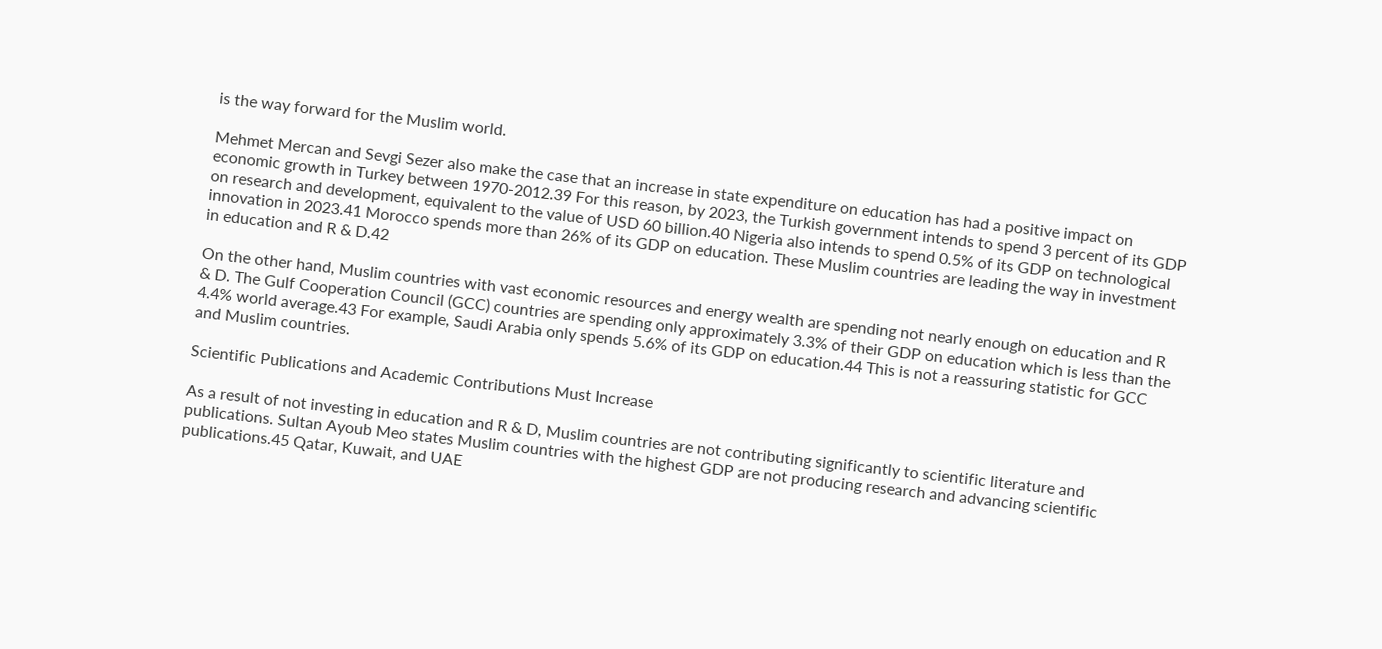is the way forward for the Muslim world.

Mehmet Mercan and Sevgi Sezer also make the case that an increase in state expenditure on education has had a positive impact on economic growth in Turkey between 1970-2012.39 For this reason, by 2023, the Turkish government intends to spend 3 percent of its GDP on research and development, equivalent to the value of USD 60 billion.40 Nigeria also intends to spend 0.5% of its GDP on technological innovation in 2023.41 Morocco spends more than 26% of its GDP on education. These Muslim countries are leading the way in investment in education and R & D.42

On the other hand, Muslim countries with vast economic resources and energy wealth are spending not nearly enough on education and R & D. The Gulf Cooperation Council (GCC) countries are spending only approximately 3.3% of their GDP on education which is less than the 4.4% world average.43 For example, Saudi Arabia only spends 5.6% of its GDP on education.44 This is not a reassuring statistic for GCC and Muslim countries.

Scientific Publications and Academic Contributions Must Increase

As a result of not investing in education and R & D, Muslim countries are not contributing significantly to scientific literature and publications. Sultan Ayoub Meo states Muslim countries with the highest GDP are not producing research and advancing scientific publications.45 Qatar, Kuwait, and UAE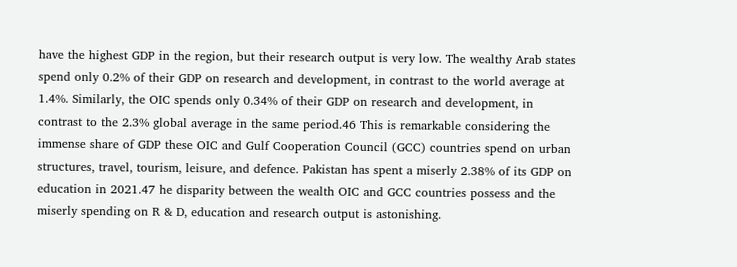have the highest GDP in the region, but their research output is very low. The wealthy Arab states spend only 0.2% of their GDP on research and development, in contrast to the world average at 1.4%. Similarly, the OIC spends only 0.34% of their GDP on research and development, in contrast to the 2.3% global average in the same period.46 This is remarkable considering the immense share of GDP these OIC and Gulf Cooperation Council (GCC) countries spend on urban structures, travel, tourism, leisure, and defence. Pakistan has spent a miserly 2.38% of its GDP on education in 2021.47 he disparity between the wealth OIC and GCC countries possess and the miserly spending on R & D, education and research output is astonishing.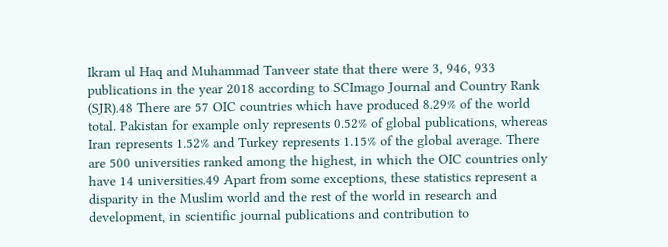Ikram ul Haq and Muhammad Tanveer state that there were 3, 946, 933 publications in the year 2018 according to SCImago Journal and Country Rank (SJR).48 There are 57 OIC countries which have produced 8.29% of the world total. Pakistan for example only represents 0.52% of global publications, whereas Iran represents 1.52% and Turkey represents 1.15% of the global average. There are 500 universities ranked among the highest, in which the OIC countries only have 14 universities.49 Apart from some exceptions, these statistics represent a disparity in the Muslim world and the rest of the world in research and development, in scientific journal publications and contribution to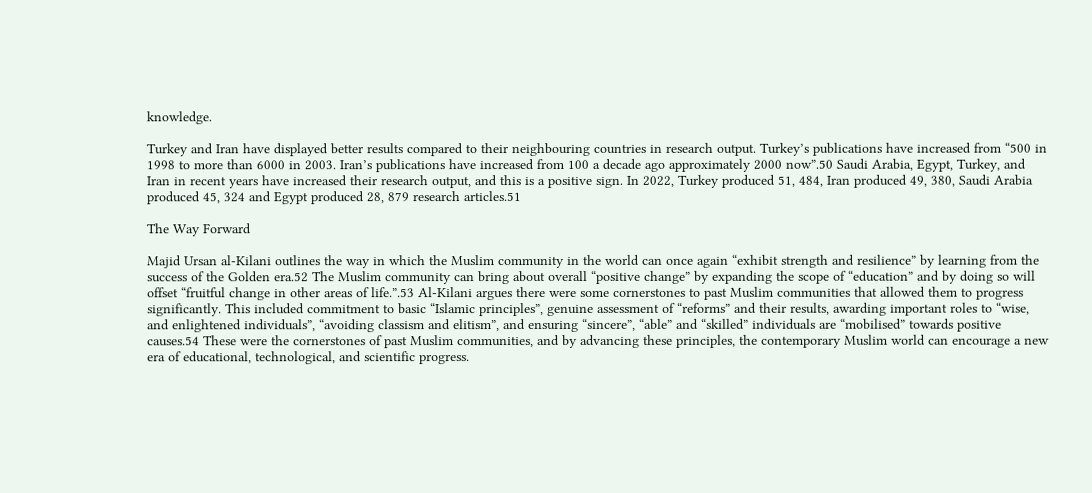knowledge.

Turkey and Iran have displayed better results compared to their neighbouring countries in research output. Turkey’s publications have increased from “500 in 1998 to more than 6000 in 2003. Iran’s publications have increased from 100 a decade ago approximately 2000 now”.50 Saudi Arabia, Egypt, Turkey, and Iran in recent years have increased their research output, and this is a positive sign. In 2022, Turkey produced 51, 484, Iran produced 49, 380, Saudi Arabia produced 45, 324 and Egypt produced 28, 879 research articles.51

The Way Forward

Majid Ursan al-Kilani outlines the way in which the Muslim community in the world can once again “exhibit strength and resilience” by learning from the success of the Golden era.52 The Muslim community can bring about overall “positive change” by expanding the scope of “education” and by doing so will offset “fruitful change in other areas of life.”.53 Al-Kilani argues there were some cornerstones to past Muslim communities that allowed them to progress significantly. This included commitment to basic “Islamic principles”, genuine assessment of “reforms” and their results, awarding important roles to “wise, and enlightened individuals”, “avoiding classism and elitism”, and ensuring “sincere”, “able” and “skilled” individuals are “mobilised” towards positive causes.54 These were the cornerstones of past Muslim communities, and by advancing these principles, the contemporary Muslim world can encourage a new era of educational, technological, and scientific progress.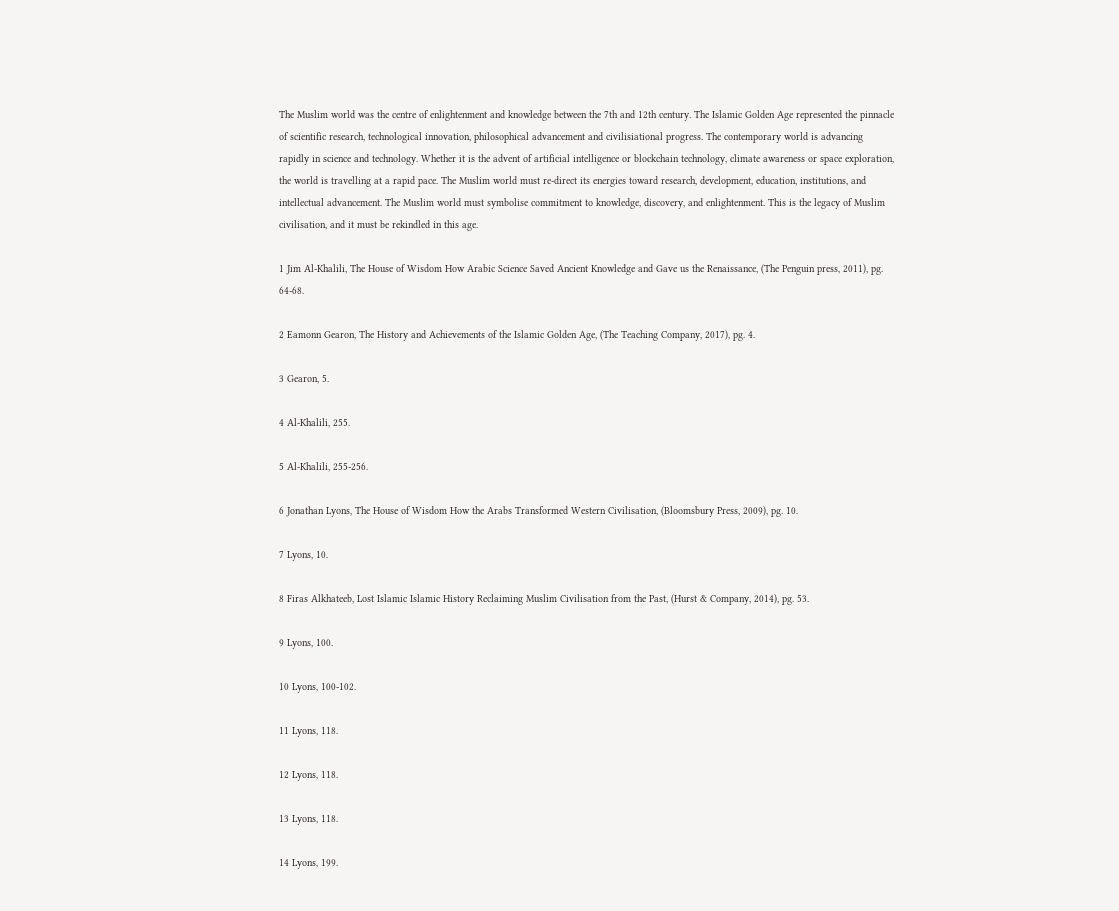The Muslim world was the centre of enlightenment and knowledge between the 7th and 12th century. The Islamic Golden Age represented the pinnacle of scientific research, technological innovation, philosophical advancement and civilisiational progress. The contemporary world is advancing rapidly in science and technology. Whether it is the advent of artificial intelligence or blockchain technology, climate awareness or space exploration, the world is travelling at a rapid pace. The Muslim world must re-direct its energies toward research, development, education, institutions, and intellectual advancement. The Muslim world must symbolise commitment to knowledge, discovery, and enlightenment. This is the legacy of Muslim civilisation, and it must be rekindled in this age.

1 Jim Al-Khalili, The House of Wisdom How Arabic Science Saved Ancient Knowledge and Gave us the Renaissance, (The Penguin press, 2011), pg. 64-68.

2 Eamonn Gearon, The History and Achievements of the Islamic Golden Age, (The Teaching Company, 2017), pg. 4.

3 Gearon, 5.

4 Al-Khalili, 255.

5 Al-Khalili, 255-256.

6 Jonathan Lyons, The House of Wisdom How the Arabs Transformed Western Civilisation, (Bloomsbury Press, 2009), pg. 10.

7 Lyons, 10.

8 Firas Alkhateeb, Lost Islamic Islamic History Reclaiming Muslim Civilisation from the Past, (Hurst & Company, 2014), pg. 53.

9 Lyons, 100.

10 Lyons, 100-102.

11 Lyons, 118.

12 Lyons, 118.

13 Lyons, 118.

14 Lyons, 199.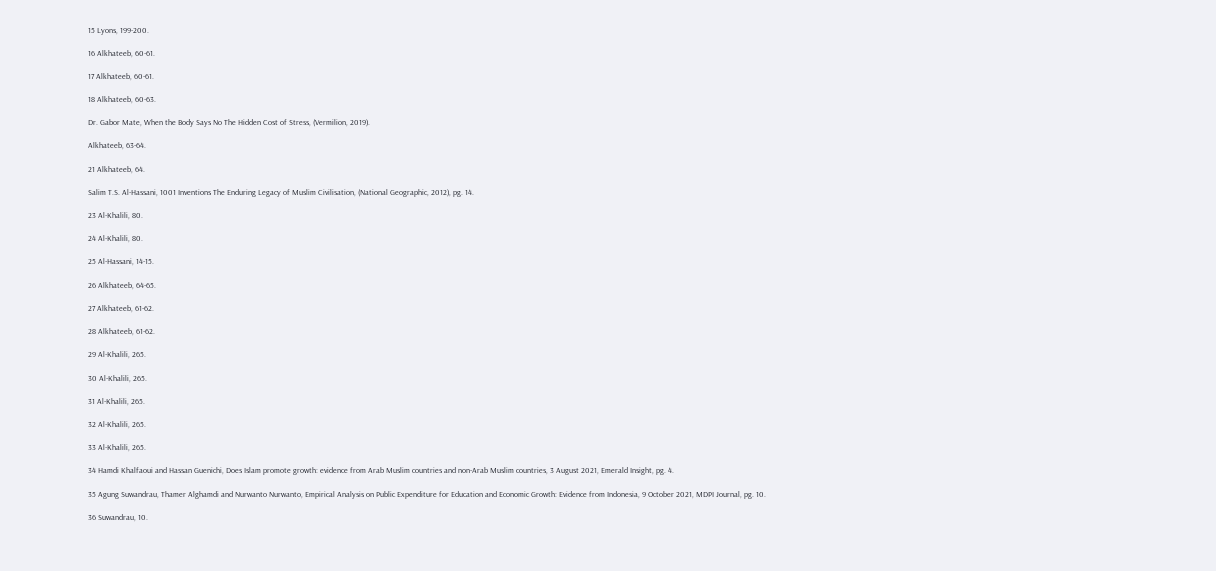15 Lyons, 199-200.

16 Alkhateeb, 60-61.

17 Alkhateeb, 60-61.

18 Alkhateeb, 60-63.

Dr. Gabor Mate, When the Body Says No The Hidden Cost of Stress, (Vermilion, 2019).

Alkhateeb, 63-64.

21 Alkhateeb, 64.

Salim T.S. Al-Hassani, 1001 Inventions The Enduring Legacy of Muslim Civilisation, (National Geographic, 2012), pg. 14.

23 Al-Khalili, 80.

24 Al-Khalili, 80.

25 Al-Hassani, 14-15.

26 Alkhateeb, 64-65.

27 Alkhateeb, 61-62.

28 Alkhateeb, 61-62.

29 Al-Khalili, 265.

30 Al-Khalili, 265.

31 Al-Khalili, 265.

32 Al-Khalili, 265.

33 Al-Khalili, 265.

34 Hamdi Khalfaoui and Hassan Guenichi, Does Islam promote growth: evidence from Arab Muslim countries and non-Arab Muslim countries, 3 August 2021, Emerald Insight, pg. 4.

35 Agung Suwandrau, Thamer Alghamdi and Nurwanto Nurwanto, Empirical Analysis on Public Expenditure for Education and Economic Growth: Evidence from Indonesia, 9 October 2021, MDPI Journal, pg. 10.

36 Suwandrau, 10.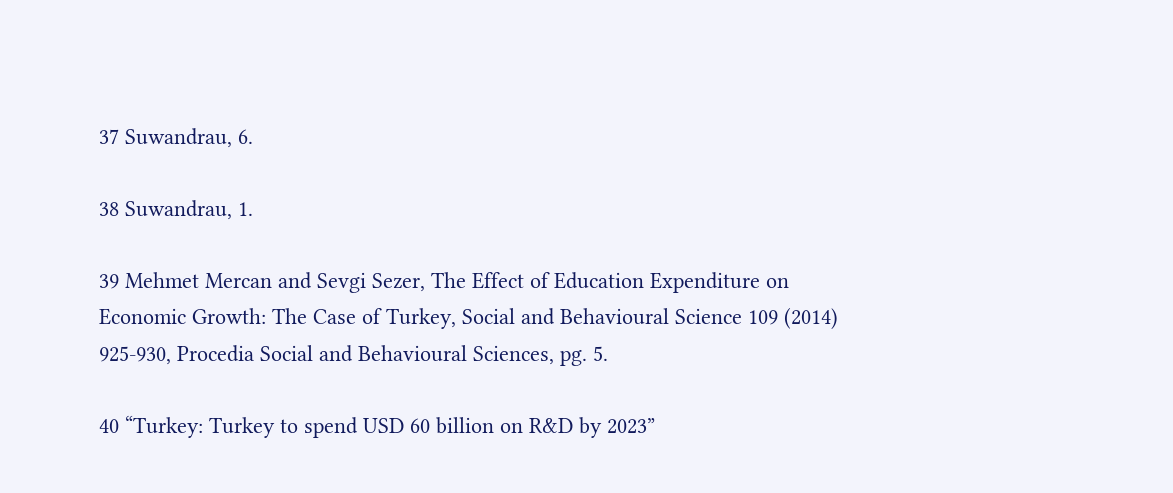37 Suwandrau, 6.

38 Suwandrau, 1.

39 Mehmet Mercan and Sevgi Sezer, The Effect of Education Expenditure on Economic Growth: The Case of Turkey, Social and Behavioural Science 109 (2014) 925-930, Procedia Social and Behavioural Sciences, pg. 5.

40 “Turkey: Turkey to spend USD 60 billion on R&D by 2023”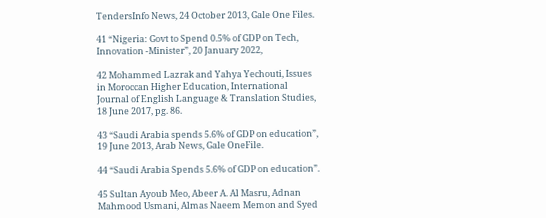TendersInfo News, 24 October 2013, Gale One Files.

41 “Nigeria: Govt to Spend 0.5% of GDP on Tech, Innovation -Minister”, 20 January 2022,

42 Mohammed Lazrak and Yahya Yechouti, Issues in Moroccan Higher Education, International Journal of English Language & Translation Studies, 18 June 2017, pg. 86.

43 “Saudi Arabia spends 5.6% of GDP on education”, 19 June 2013, Arab News, Gale OneFile.

44 “Saudi Arabia Spends 5.6% of GDP on education”.

45 Sultan Ayoub Meo, Abeer A. Al Masru, Adnan Mahmood Usmani, Almas Naeem Memon and Syed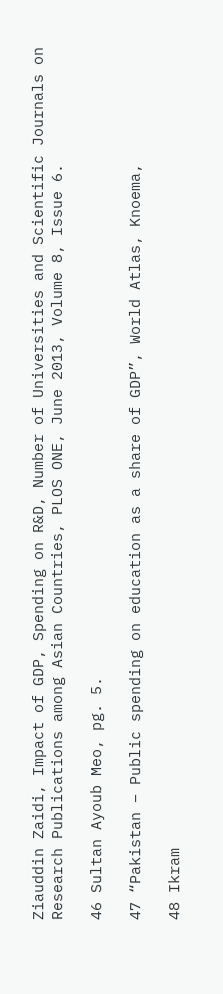Ziauddin Zaidi, Impact of GDP, Spending on R&D, Number of Universities and Scientific Journals on Research Publications among Asian Countries, PLOS ONE, June 2013, Volume 8, Issue 6.

46 Sultan Ayoub Meo, pg. 5.

47 “Pakistan – Public spending on education as a share of GDP”, World Atlas, Knoema,

48 Ikram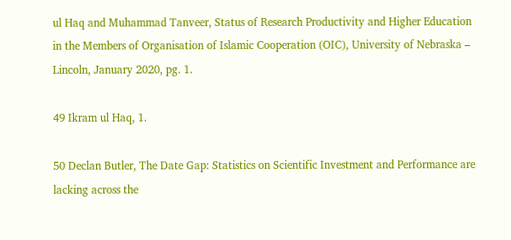ul Haq and Muhammad Tanveer, Status of Research Productivity and Higher Education in the Members of Organisation of Islamic Cooperation (OIC), University of Nebraska – Lincoln, January 2020, pg. 1.

49 Ikram ul Haq, 1.

50 Declan Butler, The Date Gap: Statistics on Scientific Investment and Performance are lacking across the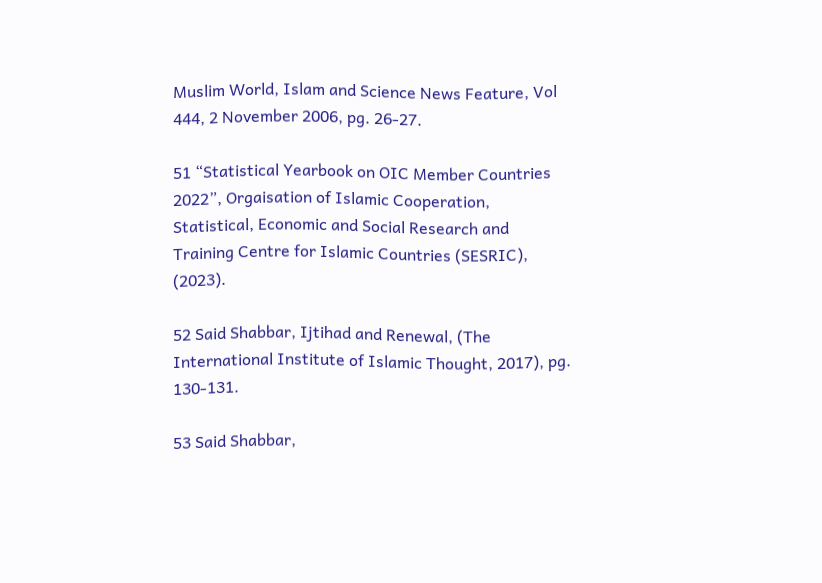Muslim World, Islam and Science News Feature, Vol 444, 2 November 2006, pg. 26-27.

51 “Statistical Yearbook on OIC Member Countries 2022”, Orgaisation of Islamic Cooperation, Statistical, Economic and Social Research and Training Centre for Islamic Countries (SESRIC), (2023).

52 Said Shabbar, Ijtihad and Renewal, (The International Institute of Islamic Thought, 2017), pg. 130-131.

53 Said Shabbar,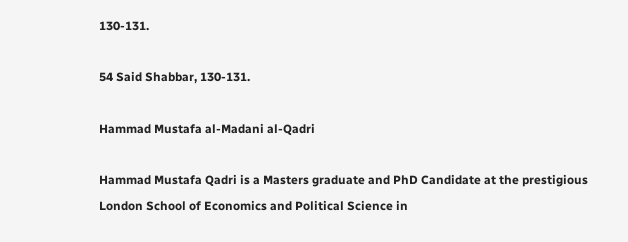130-131.

54 Said Shabbar, 130-131.

Hammad Mustafa al-Madani al-Qadri

Hammad Mustafa Qadri is a Masters graduate and PhD Candidate at the prestigious London School of Economics and Political Science in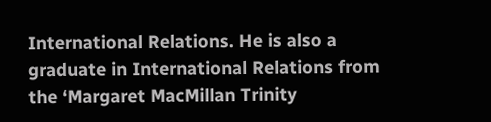International Relations. He is also a graduate in International Relations from the ‘Margaret MacMillan Trinity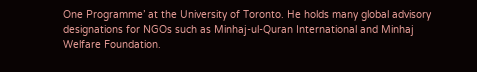One Programme’ at the University of Toronto. He holds many global advisory designations for NGOs such as Minhaj-ul-Quran International and Minhaj Welfare Foundation.